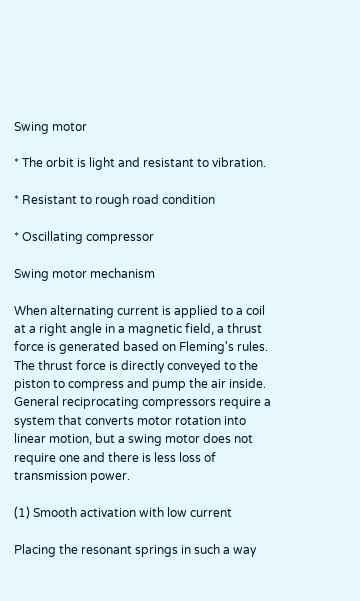Swing motor

* The orbit is light and resistant to vibration.

* Resistant to rough road condition

* Oscillating compressor

Swing motor mechanism

When alternating current is applied to a coil at a right angle in a magnetic field, a thrust force is generated based on Fleming's rules. The thrust force is directly conveyed to the piston to compress and pump the air inside. General reciprocating compressors require a system that converts motor rotation into linear motion, but a swing motor does not require one and there is less loss of transmission power.

(1) Smooth activation with low current

Placing the resonant springs in such a way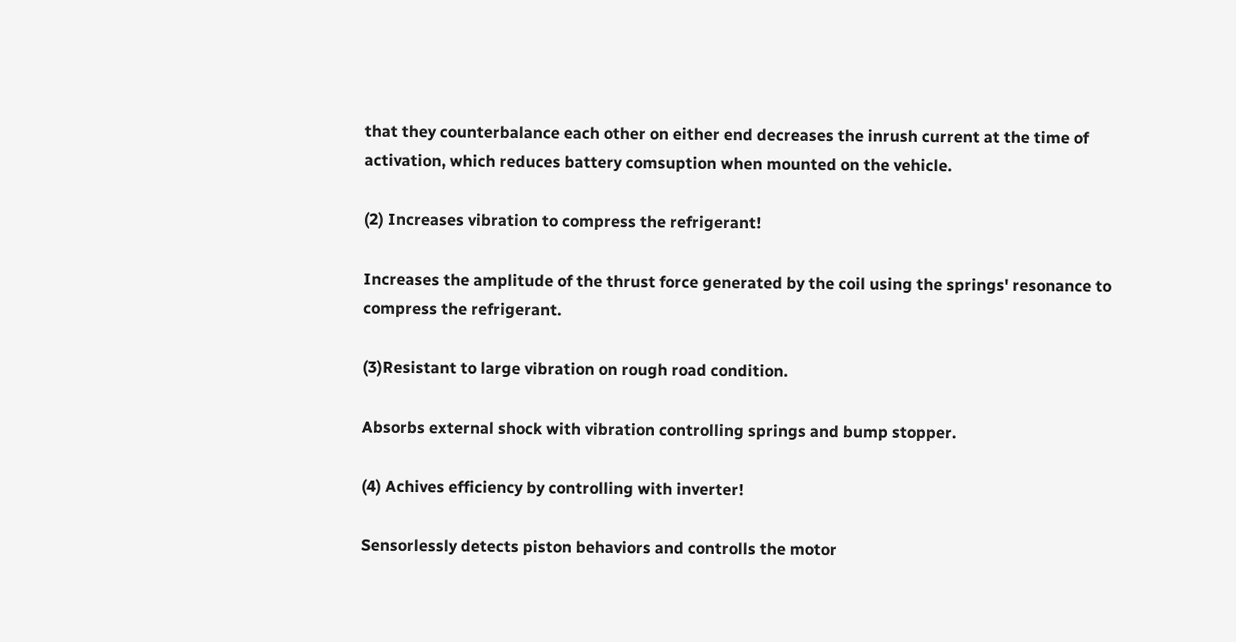that they counterbalance each other on either end decreases the inrush current at the time of activation, which reduces battery comsuption when mounted on the vehicle.

(2) Increases vibration to compress the refrigerant!

Increases the amplitude of the thrust force generated by the coil using the springs' resonance to compress the refrigerant.

(3)Resistant to large vibration on rough road condition.

Absorbs external shock with vibration controlling springs and bump stopper.

(4) Achives efficiency by controlling with inverter!

Sensorlessly detects piston behaviors and controlls the motor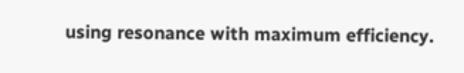using resonance with maximum efficiency.